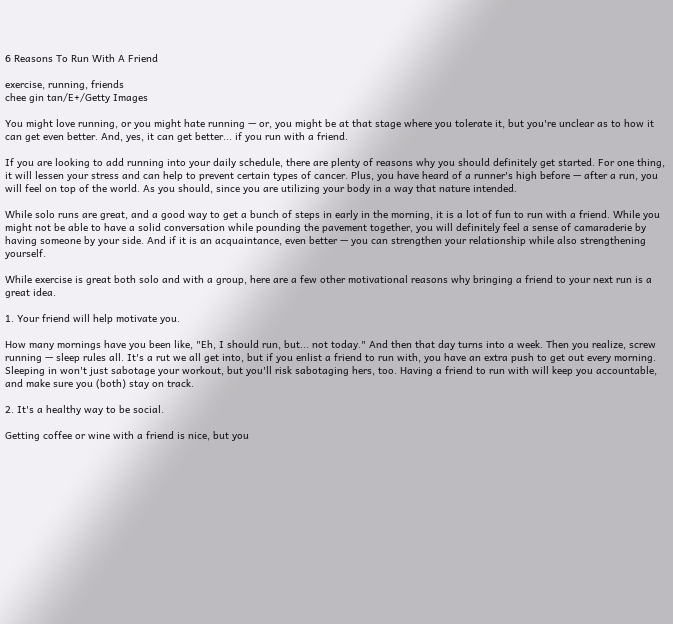6 Reasons To Run With A Friend

exercise, running, friends
chee gin tan/E+/Getty Images

You might love running, or you might hate running — or, you might be at that stage where you tolerate it, but you're unclear as to how it can get even better. And, yes, it can get better... if you run with a friend.

If you are looking to add running into your daily schedule, there are plenty of reasons why you should definitely get started. For one thing, it will lessen your stress and can help to prevent certain types of cancer. Plus, you have heard of a runner's high before — after a run, you will feel on top of the world. As you should, since you are utilizing your body in a way that nature intended.

While solo runs are great, and a good way to get a bunch of steps in early in the morning, it is a lot of fun to run with a friend. While you might not be able to have a solid conversation while pounding the pavement together, you will definitely feel a sense of camaraderie by having someone by your side. And if it is an acquaintance, even better — you can strengthen your relationship while also strengthening yourself.

While exercise is great both solo and with a group, here are a few other motivational reasons why bringing a friend to your next run is a great idea.

1. Your friend will help motivate you.

How many mornings have you been like, "Eh, I should run, but... not today." And then that day turns into a week. Then you realize, screw running — sleep rules all. It's a rut we all get into, but if you enlist a friend to run with, you have an extra push to get out every morning. Sleeping in won't just sabotage your workout, but you'll risk sabotaging hers, too. Having a friend to run with will keep you accountable, and make sure you (both) stay on track.

2. It's a healthy way to be social.

Getting coffee or wine with a friend is nice, but you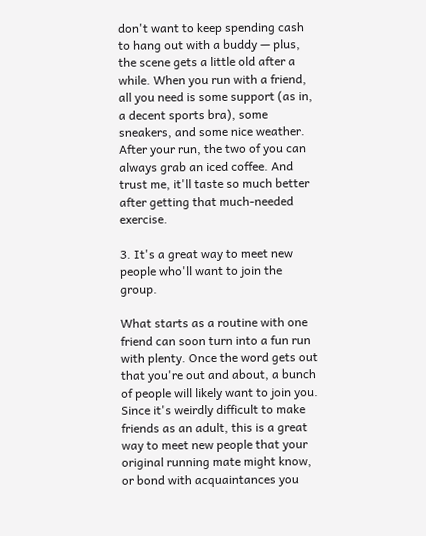don't want to keep spending cash to hang out with a buddy — plus, the scene gets a little old after a while. When you run with a friend, all you need is some support (as in, a decent sports bra), some sneakers, and some nice weather. After your run, the two of you can always grab an iced coffee. And trust me, it'll taste so much better after getting that much-needed exercise.

3. It's a great way to meet new people who'll want to join the group.

What starts as a routine with one friend can soon turn into a fun run with plenty. Once the word gets out that you're out and about, a bunch of people will likely want to join you. Since it's weirdly difficult to make friends as an adult, this is a great way to meet new people that your original running mate might know, or bond with acquaintances you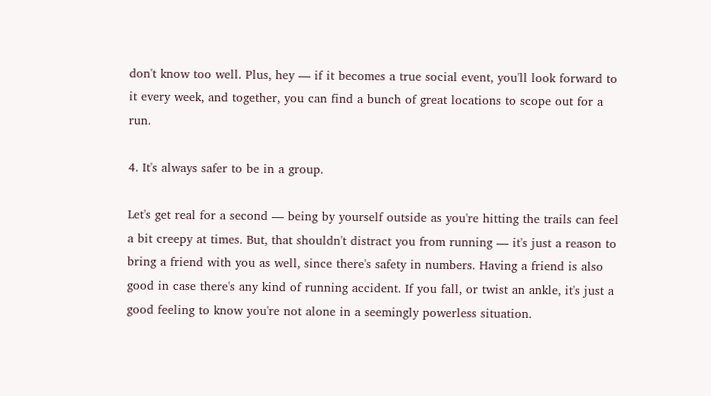don't know too well. Plus, hey — if it becomes a true social event, you'll look forward to it every week, and together, you can find a bunch of great locations to scope out for a run.

4. It's always safer to be in a group.

Let's get real for a second — being by yourself outside as you're hitting the trails can feel a bit creepy at times. But, that shouldn't distract you from running — it's just a reason to bring a friend with you as well, since there's safety in numbers. Having a friend is also good in case there's any kind of running accident. If you fall, or twist an ankle, it's just a good feeling to know you're not alone in a seemingly powerless situation.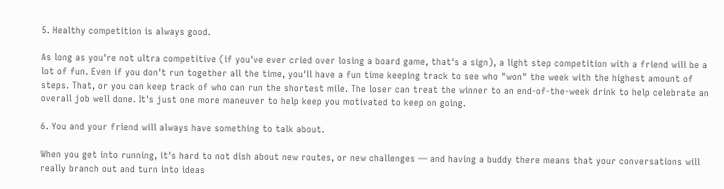5. Healthy competition is always good.

As long as you're not ultra competitive (if you've ever cried over losing a board game, that's a sign), a light step competition with a friend will be a lot of fun. Even if you don't run together all the time, you'll have a fun time keeping track to see who "won" the week with the highest amount of steps. That, or you can keep track of who can run the shortest mile. The loser can treat the winner to an end-of-the-week drink to help celebrate an overall job well done. It's just one more maneuver to help keep you motivated to keep on going.

6. You and your friend will always have something to talk about.

When you get into running, it's hard to not dish about new routes, or new challenges — and having a buddy there means that your conversations will really branch out and turn into ideas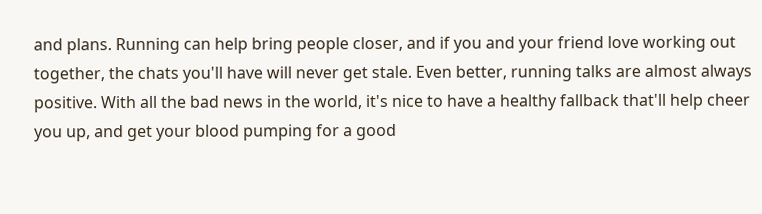and plans. Running can help bring people closer, and if you and your friend love working out together, the chats you'll have will never get stale. Even better, running talks are almost always positive. With all the bad news in the world, it's nice to have a healthy fallback that'll help cheer you up, and get your blood pumping for a good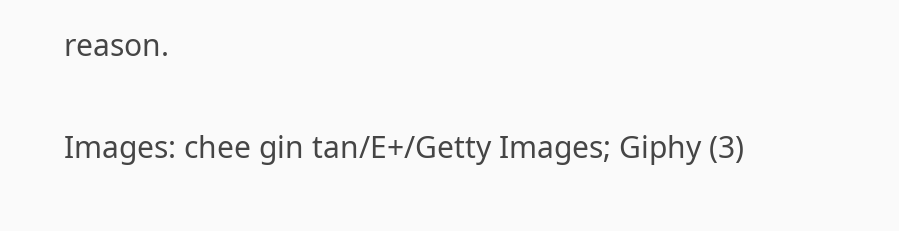reason.

Images: chee gin tan/E+/Getty Images; Giphy (3)